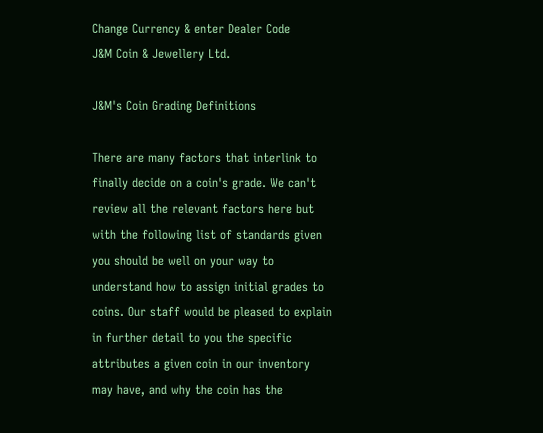Change Currency & enter Dealer Code
J&M Coin & Jewellery Ltd.

J&M's Coin Grading Definitions

There are many factors that interlink to finally decide on a coin's grade. We can't review all the relevant factors here but with the following list of standards given you should be well on your way to understand how to assign initial grades to coins. Our staff would be pleased to explain in further detail to you the specific attributes a given coin in our inventory may have, and why the coin has the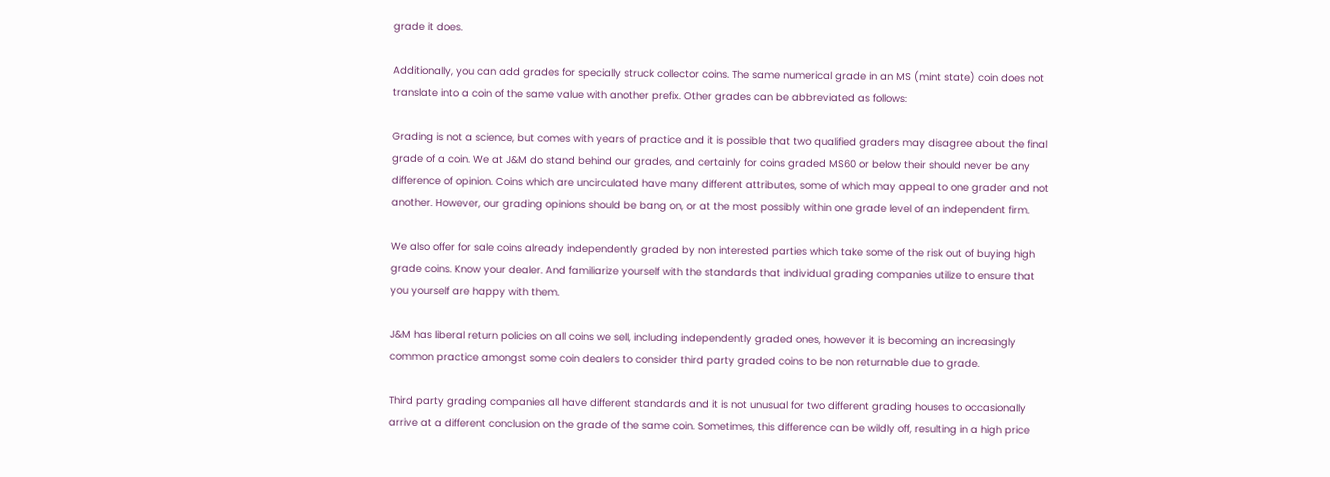grade it does.

Additionally, you can add grades for specially struck collector coins. The same numerical grade in an MS (mint state) coin does not translate into a coin of the same value with another prefix. Other grades can be abbreviated as follows:

Grading is not a science, but comes with years of practice and it is possible that two qualified graders may disagree about the final grade of a coin. We at J&M do stand behind our grades, and certainly for coins graded MS60 or below their should never be any difference of opinion. Coins which are uncirculated have many different attributes, some of which may appeal to one grader and not another. However, our grading opinions should be bang on, or at the most possibly within one grade level of an independent firm.

We also offer for sale coins already independently graded by non interested parties which take some of the risk out of buying high grade coins. Know your dealer. And familiarize yourself with the standards that individual grading companies utilize to ensure that you yourself are happy with them.

J&M has liberal return policies on all coins we sell, including independently graded ones, however it is becoming an increasingly common practice amongst some coin dealers to consider third party graded coins to be non returnable due to grade.

Third party grading companies all have different standards and it is not unusual for two different grading houses to occasionally arrive at a different conclusion on the grade of the same coin. Sometimes, this difference can be wildly off, resulting in a high price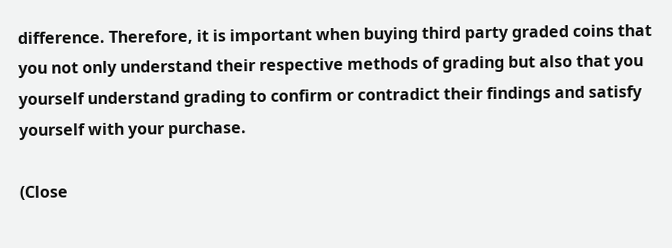difference. Therefore, it is important when buying third party graded coins that you not only understand their respective methods of grading but also that you yourself understand grading to confirm or contradict their findings and satisfy yourself with your purchase.

(Close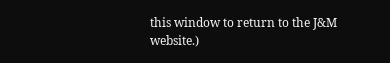this window to return to the J&M website.)